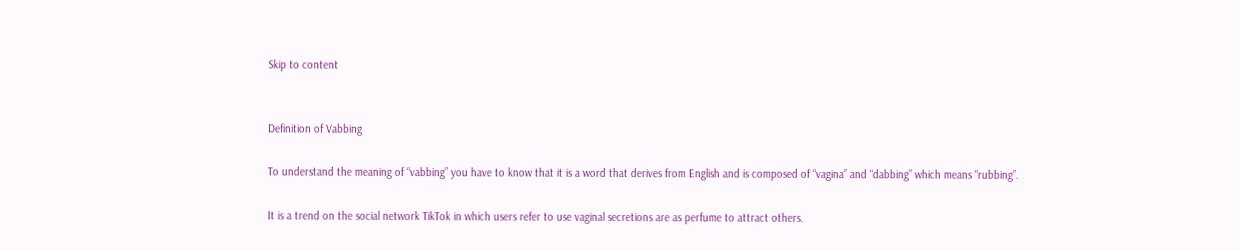Skip to content


Definition of Vabbing

To understand the meaning of “vabbing” you have to know that it is a word that derives from English and is composed of “vagina” and “dabbing” which means “rubbing”.

It is a trend on the social network TikTok in which users refer to use vaginal secretions are as perfume to attract others.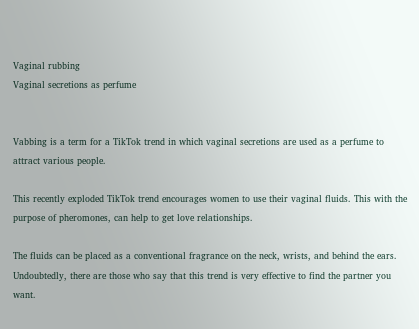Vaginal rubbing
Vaginal secretions as perfume


Vabbing is a term for a TikTok trend in which vaginal secretions are used as a perfume to attract various people.

This recently exploded TikTok trend encourages women to use their vaginal fluids. This with the purpose of pheromones, can help to get love relationships.

The fluids can be placed as a conventional fragrance on the neck, wrists, and behind the ears. Undoubtedly, there are those who say that this trend is very effective to find the partner you want.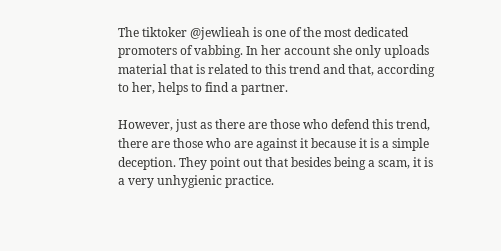The tiktoker @jewlieah is one of the most dedicated promoters of vabbing. In her account she only uploads material that is related to this trend and that, according to her, helps to find a partner.

However, just as there are those who defend this trend, there are those who are against it because it is a simple deception. They point out that besides being a scam, it is a very unhygienic practice.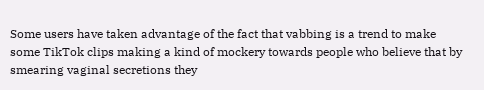Some users have taken advantage of the fact that vabbing is a trend to make some TikTok clips making a kind of mockery towards people who believe that by smearing vaginal secretions they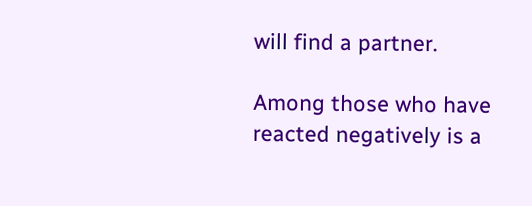will find a partner.

Among those who have reacted negatively is a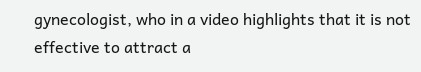gynecologist, who in a video highlights that it is not effective to attract a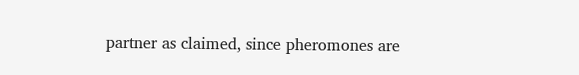partner as claimed, since pheromones are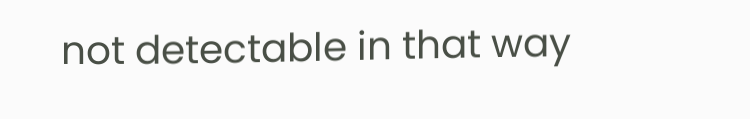not detectable in that way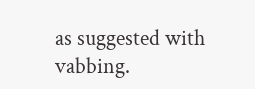as suggested with vabbing.